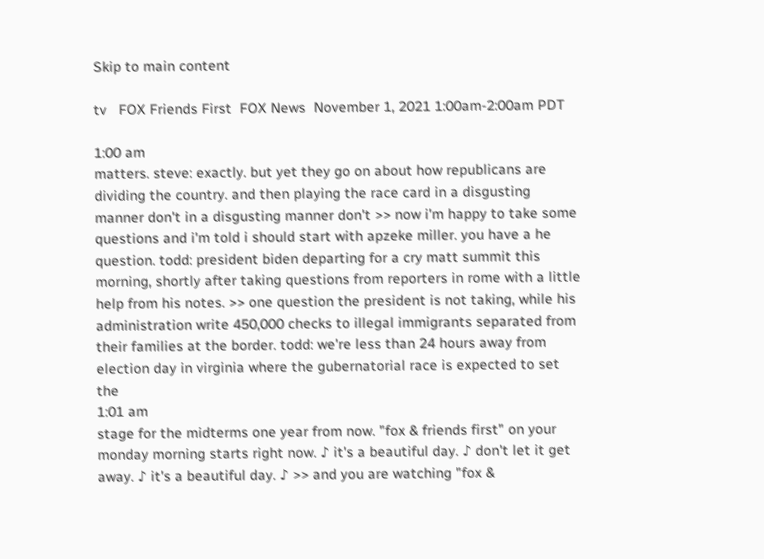Skip to main content

tv   FOX Friends First  FOX News  November 1, 2021 1:00am-2:00am PDT

1:00 am
matters. steve: exactly. but yet they go on about how republicans are dividing the country. and then playing the race card in a disgusting manner don't in a disgusting manner don't >> now i'm happy to take some questions and i'm told i should start with apzeke miller. you have a he question. todd: president biden departing for a cry matt summit this morning, shortly after taking questions from reporters in rome with a little help from his notes. >> one question the president is not taking, while his administration write 450,000 checks to illegal immigrants separated from their families at the border. todd: we're less than 24 hours away from election day in virginia where the gubernatorial race is expected to set the
1:01 am
stage for the midterms one year from now. "fox & friends first" on your monday morning starts right now. ♪ it's a beautiful day. ♪ don't let it get away. ♪ it's a beautiful day. ♪ >> and you are watching "fox &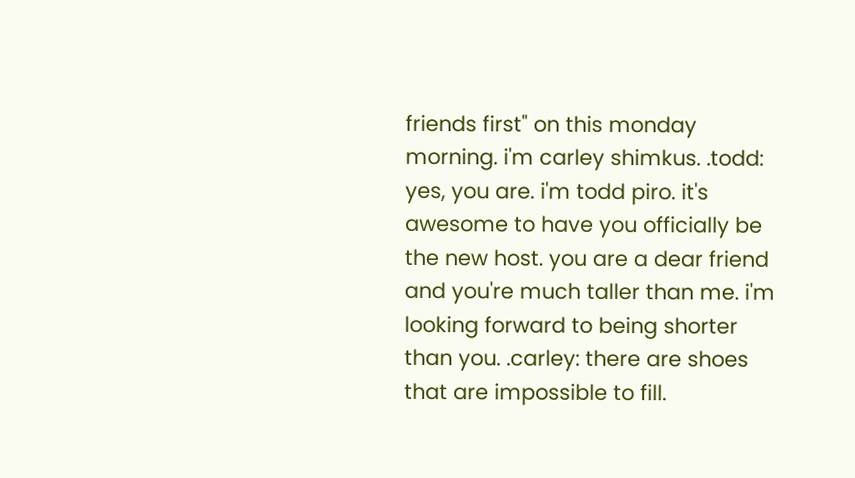friends first" on this monday morning. i'm carley shimkus. .todd: yes, you are. i'm todd piro. it's awesome to have you officially be the new host. you are a dear friend and you're much taller than me. i'm looking forward to being shorter than you. .carley: there are shoes that are impossible to fill.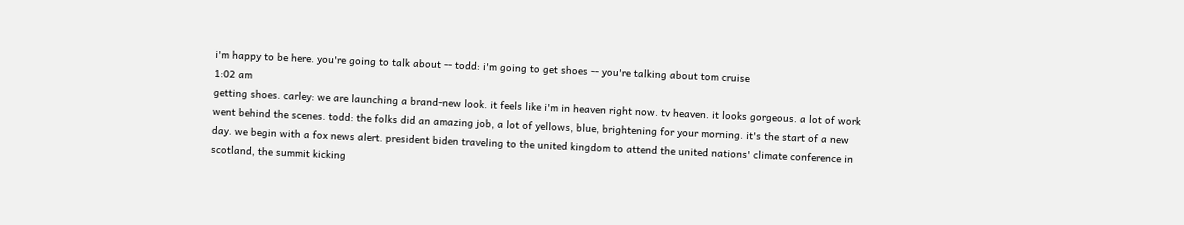i'm happy to be here. you're going to talk about -- todd: i'm going to get shoes -- you're talking about tom cruise
1:02 am
getting shoes. carley: we are launching a brand-new look. it feels like i'm in heaven right now. tv heaven. it looks gorgeous. a lot of work went behind the scenes. todd: the folks did an amazing job, a lot of yellows, blue, brightening for your morning. it's the start of a new day. we begin with a fox news alert. president biden traveling to the united kingdom to attend the united nations' climate conference in scotland, the summit kicking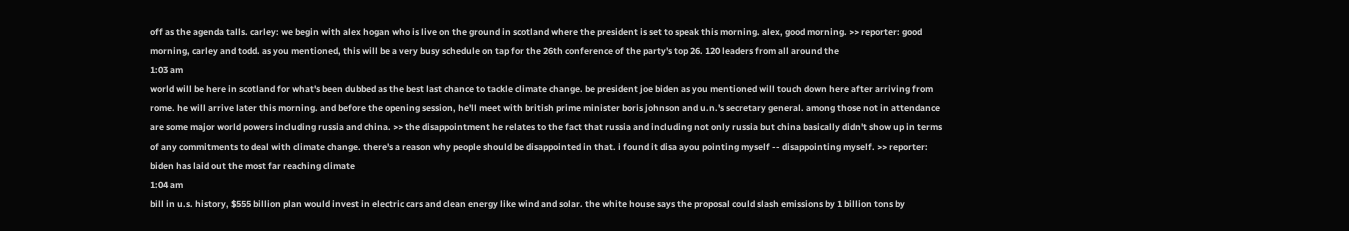off as the agenda talls. carley: we begin with alex hogan who is live on the ground in scotland where the president is set to speak this morning. alex, good morning. >> reporter: good morning, carley and todd. as you mentioned, this will be a very busy schedule on tap for the 26th conference of the party's top 26. 120 leaders from all around the
1:03 am
world will be here in scotland for what's been dubbed as the best last chance to tackle climate change. be president joe biden as you mentioned will touch down here after arriving from rome. he will arrive later this morning. and before the opening session, he'll meet with british prime minister boris johnson and u.n.'s secretary general. among those not in attendance are some major world powers including russia and china. >> the disappointment he relates to the fact that russia and including not only russia but china basically didn't show up in terms of any commitments to deal with climate change. there's a reason why people should be disappointed in that. i found it disa ayou pointing myself -- disappointing myself. >> reporter: biden has laid out the most far reaching climate
1:04 am
bill in u.s. history, $555 billion plan would invest in electric cars and clean energy like wind and solar. the white house says the proposal could slash emissions by 1 billion tons by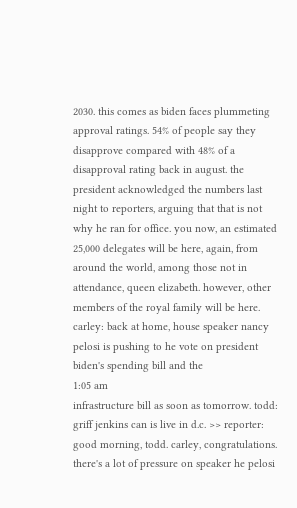2030. this comes as biden faces plummeting approval ratings. 54% of people say they disapprove compared with 48% of a disapproval rating back in august. the president acknowledged the numbers last night to reporters, arguing that that is not why he ran for office. you now, an estimated 25,000 delegates will be here, again, from around the world, among those not in attendance, queen elizabeth. however, other members of the royal family will be here. carley: back at home, house speaker nancy pelosi is pushing to he vote on president biden's spending bill and the
1:05 am
infrastructure bill as soon as tomorrow. todd: griff jenkins can is live in d.c. >> reporter: good morning, todd. carley, congratulations. there's a lot of pressure on speaker he pelosi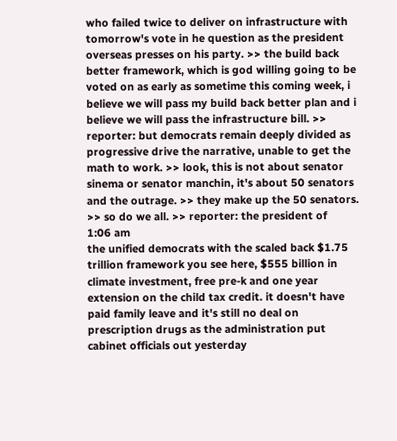who failed twice to deliver on infrastructure with tomorrow's vote in he question as the president overseas presses on his party. >> the build back better framework, which is god willing going to be voted on as early as sometime this coming week, i believe we will pass my build back better plan and i believe we will pass the infrastructure bill. >> reporter: but democrats remain deeply divided as progressive drive the narrative, unable to get the math to work. >> look, this is not about senator sinema or senator manchin, it's about 50 senators and the outrage. >> they make up the 50 senators. >> so do we all. >> reporter: the president of
1:06 am
the unified democrats with the scaled back $1.75 trillion framework you see here, $555 billion in climate investment, free pre-k and one year extension on the child tax credit. it doesn't have paid family leave and it's still no deal on prescription drugs as the administration put cabinet officials out yesterday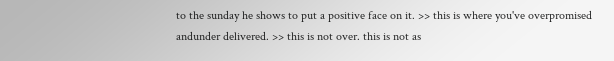to the sunday he shows to put a positive face on it. >> this is where you've overpromised andunder delivered. >> this is not over. this is not as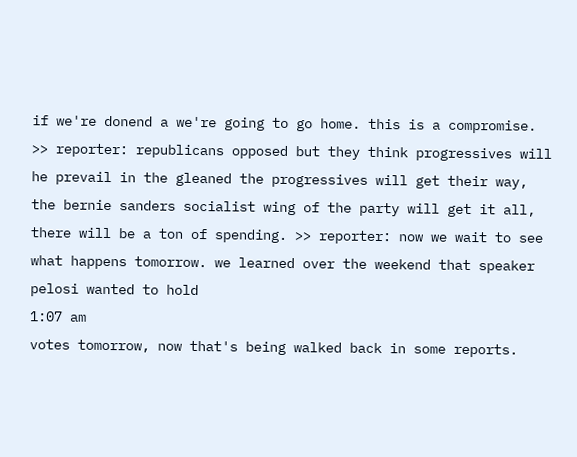if we're donend a we're going to go home. this is a compromise. >> reporter: republicans opposed but they think progressives will he prevail in the gleaned the progressives will get their way, the bernie sanders socialist wing of the party will get it all, there will be a ton of spending. >> reporter: now we wait to see what happens tomorrow. we learned over the weekend that speaker pelosi wanted to hold
1:07 am
votes tomorrow, now that's being walked back in some reports.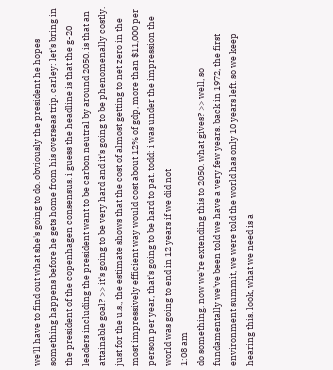we'll have to find out what she's going to do. obviously the president he hopes something happens before he gets home from his overseas trip. carley: let's bring in the president of the copenhagen consensus. i guess the headline is that the g-20 leaders including the president want to be carbon neutral by around 2050. is that an attainable goal? >> it's going to be very hard and it's going to be phenomenally costly. just for the u.s., the estimate shows that the cost of almost getting to net zero in the most impressively efficient way would cost about 12% of gdp, more than $11,000 per person per year, that's going to be hard to pat. todd: i was under the impression the world was going to end in 12 years if we did not
1:08 am
do something. now we're extending this to 2050. what gives? >> well, so fundamentally we've been told we have a very few years. back in 1972, the first environment summit, we were told the world has only 10 years left. so we keep hearing this. look, what we need is a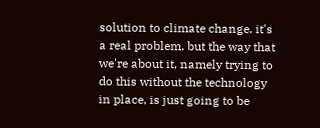solution to climate change. it's a real problem. but the way that we're about it, namely trying to do this without the technology in place, is just going to be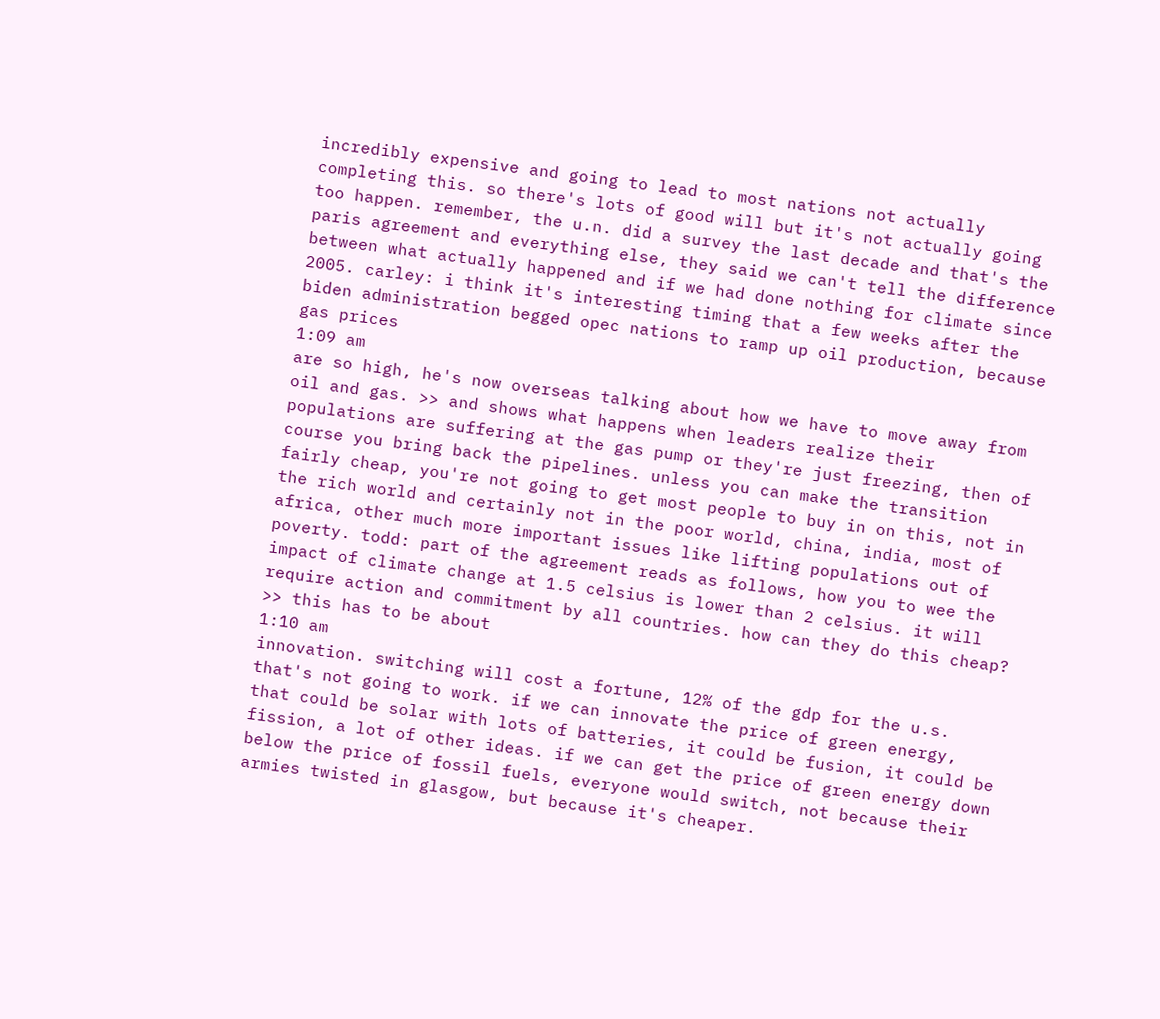incredibly expensive and going to lead to most nations not actually completing this. so there's lots of good will but it's not actually going too happen. remember, the u.n. did a survey the last decade and that's the paris agreement and everything else, they said we can't tell the difference between what actually happened and if we had done nothing for climate since 2005. carley: i think it's interesting timing that a few weeks after the biden administration begged opec nations to ramp up oil production, because gas prices
1:09 am
are so high, he's now overseas talking about how we have to move away from oil and gas. >> and shows what happens when leaders realize their populations are suffering at the gas pump or they're just freezing, then of course you bring back the pipelines. unless you can make the transition fairly cheap, you're not going to get most people to buy in on this, not in the rich world and certainly not in the poor world, china, india, most of africa, other much more important issues like lifting populations out of poverty. todd: part of the agreement reads as follows, how you to wee the impact of climate change at 1.5 celsius is lower than 2 celsius. it will require action and commitment by all countries. how can they do this cheap? >> this has to be about
1:10 am
innovation. switching will cost a fortune, 12% of the gdp for the u.s. that's not going to work. if we can innovate the price of green energy, that could be solar with lots of batteries, it could be fusion, it could be fission, a lot of other ideas. if we can get the price of green energy down below the price of fossil fuels, everyone would switch, not because their armies twisted in glasgow, but because it's cheaper.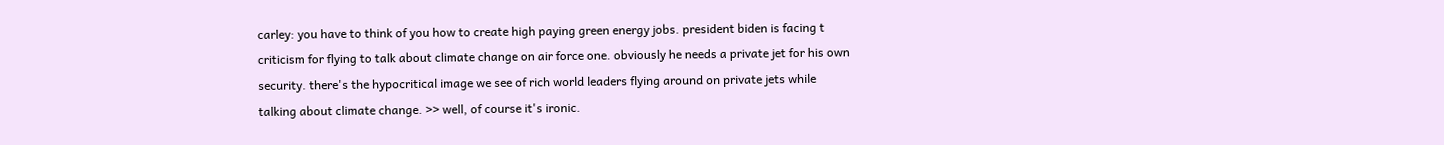carley: you have to think of you how to create high paying green energy jobs. president biden is facing t criticism for flying to talk about climate change on air force one. obviously he needs a private jet for his own security. there's the hypocritical image we see of rich world leaders flying around on private jets while talking about climate change. >> well, of course it's ironic.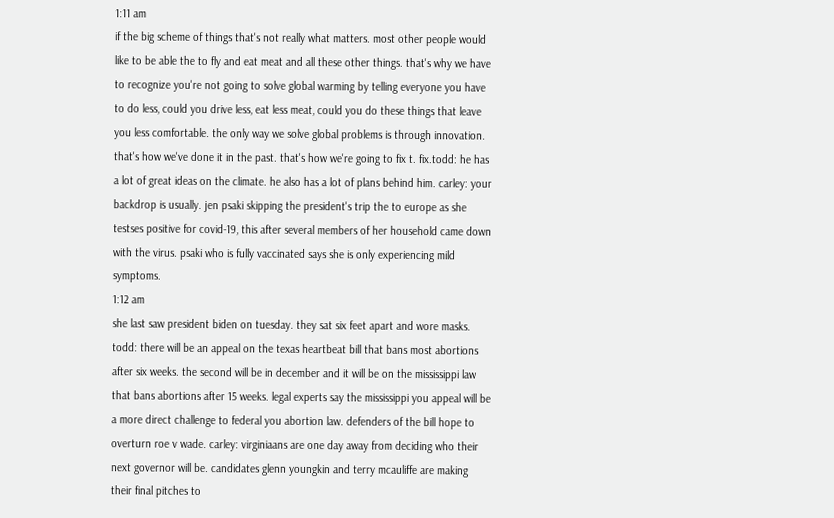1:11 am
if the big scheme of things that's not really what matters. most other people would like to be able the to fly and eat meat and all these other things. that's why we have to recognize you're not going to solve global warming by telling everyone you have to do less, could you drive less, eat less meat, could you do these things that leave you less comfortable. the only way we solve global problems is through innovation. that's how we've done it in the past. that's how we're going to fix t. fix.todd: he has a lot of great ideas on the climate. he also has a lot of plans behind him. carley: your backdrop is usually. jen psaki skipping the president's trip the to europe as she testses positive for covid-19, this after several members of her household came down with the virus. psaki who is fully vaccinated says she is only experiencing mild symptoms.
1:12 am
she last saw president biden on tuesday. they sat six feet apart and wore masks. todd: there will be an appeal on the texas heartbeat bill that bans most abortions after six weeks. the second will be in december and it will be on the mississippi law that bans abortions after 15 weeks. legal experts say the mississippi you appeal will be a more direct challenge to federal you abortion law. defenders of the bill hope to overturn roe v wade. carley: virginiaans are one day away from deciding who their next governor will be. candidates glenn youngkin and terry mcauliffe are making their final pitches to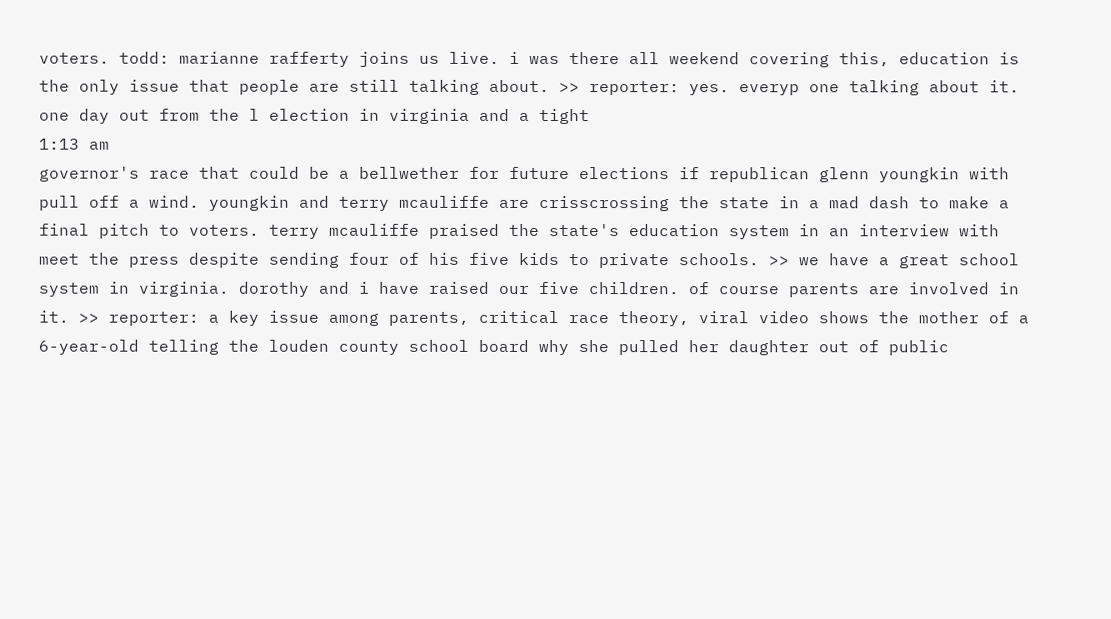voters. todd: marianne rafferty joins us live. i was there all weekend covering this, education is the only issue that people are still talking about. >> reporter: yes. everyp one talking about it. one day out from the l election in virginia and a tight
1:13 am
governor's race that could be a bellwether for future elections if republican glenn youngkin with pull off a wind. youngkin and terry mcauliffe are crisscrossing the state in a mad dash to make a final pitch to voters. terry mcauliffe praised the state's education system in an interview with meet the press despite sending four of his five kids to private schools. >> we have a great school system in virginia. dorothy and i have raised our five children. of course parents are involved in it. >> reporter: a key issue among parents, critical race theory, viral video shows the mother of a 6-year-old telling the louden county school board why she pulled her daughter out of public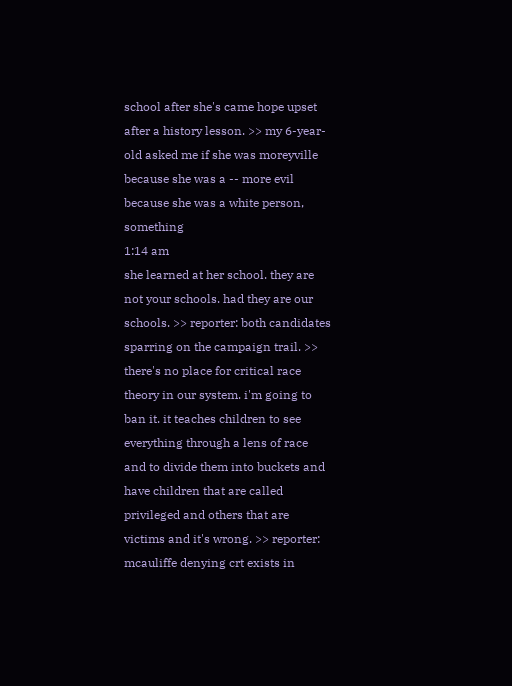school after she's came hope upset after a history lesson. >> my 6-year-old asked me if she was moreyville because she was a -- more evil because she was a white person, something
1:14 am
she learned at her school. they are not your schools. had they are our schools. >> reporter: both candidates sparring on the campaign trail. >> there's no place for critical race theory in our system. i'm going to ban it. it teaches children to see everything through a lens of race and to divide them into buckets and have children that are called privileged and others that are victims and it's wrong. >> reporter: mcauliffe denying crt exists in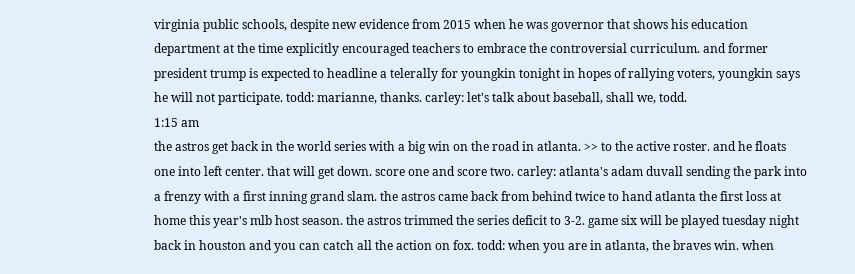virginia public schools, despite new evidence from 2015 when he was governor that shows his education department at the time explicitly encouraged teachers to embrace the controversial curriculum. and former president trump is expected to headline a telerally for youngkin tonight in hopes of rallying voters, youngkin says he will not participate. todd: marianne, thanks. carley: let's talk about baseball, shall we, todd.
1:15 am
the astros get back in the world series with a big win on the road in atlanta. >> to the active roster. and he floats one into left center. that will get down. score one and score two. carley: atlanta's adam duvall sending the park into a frenzy with a first inning grand slam. the astros came back from behind twice to hand atlanta the first loss at home this year's mlb host season. the astros trimmed the series deficit to 3-2. game six will be played tuesday night back in houston and you can catch all the action on fox. todd: when you are in atlanta, the braves win. when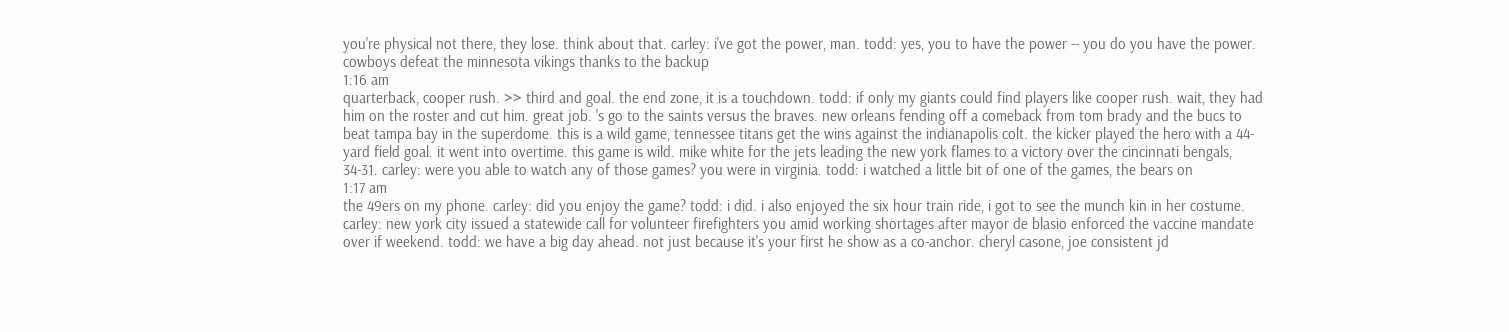you're physical not there, they lose. think about that. carley: i've got the power, man. todd: yes, you to have the power -- you do you have the power. cowboys defeat the minnesota vikings thanks to the backup
1:16 am
quarterback, cooper rush. >> third and goal. the end zone, it is a touchdown. todd: if only my giants could find players like cooper rush. wait, they had him on the roster and cut him. great job. 's go to the saints versus the braves. new orleans fending off a comeback from tom brady and the bucs to beat tampa bay in the superdome. this is a wild game, tennessee titans get the wins against the indianapolis colt. the kicker played the hero with a 44-yard field goal. it went into overtime. this game is wild. mike white for the jets leading the new york flames to a victory over the cincinnati bengals, 34-31. carley: were you able to watch any of those games? you were in virginia. todd: i watched a little bit of one of the games, the bears on
1:17 am
the 49ers on my phone. carley: did you enjoy the game? todd: i did. i also enjoyed the six hour train ride, i got to see the munch kin in her costume. carley: new york city issued a statewide call for volunteer firefighters you amid working shortages after mayor de blasio enforced the vaccine mandate over if weekend. todd: we have a big day ahead. not just because it's your first he show as a co-anchor. cheryl casone, joe consistent jd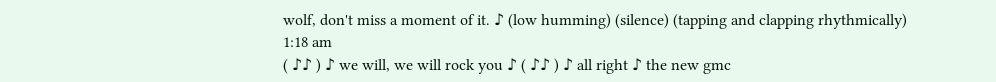wolf, don't miss a moment of it. ♪ (low humming) (silence) (tapping and clapping rhythmically)
1:18 am
( ♪♪ ) ♪ we will, we will rock you ♪ ( ♪♪ ) ♪ all right ♪ the new gmc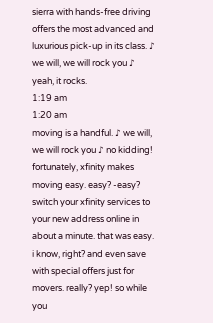sierra with hands-free driving offers the most advanced and luxurious pick-up in its class. ♪ we will, we will rock you ♪ yeah, it rocks.
1:19 am
1:20 am
moving is a handful. ♪ we will, we will rock you ♪ no kidding! fortunately, xfinity makes moving easy. easy? -easy? switch your xfinity services to your new address online in about a minute. that was easy. i know, right? and even save with special offers just for movers. really? yep! so while you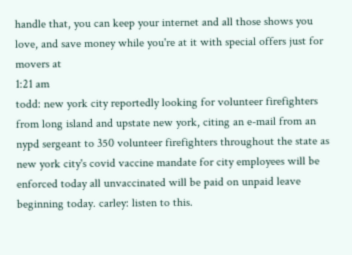handle that, you can keep your internet and all those shows you love, and save money while you're at it with special offers just for movers at
1:21 am
todd: new york city reportedly looking for volunteer firefighters from long island and upstate new york, citing an e-mail from an nypd sergeant to 350 volunteer firefighters throughout the state as new york city's covid vaccine mandate for city employees will be enforced today all unvaccinated will be paid on unpaid leave beginning today. carley: listen to this.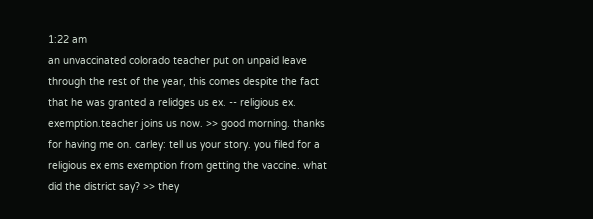1:22 am
an unvaccinated colorado teacher put on unpaid leave through the rest of the year, this comes despite the fact that he was granted a relidges us ex. -- religious ex. exemption.teacher joins us now. >> good morning. thanks for having me on. carley: tell us your story. you filed for a religious ex ems exemption from getting the vaccine. what did the district say? >> they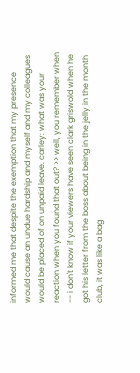informed me that despite the exemption that my presence would cause an undue hardship and myself and my colleagues would be placed of on unpaid leave. carley: what was your reaction when you found that out? >> well, you remember when -- i don't know if your viewers have seen clark griswold when he got his letter from the boss about being in the jelly in the month club, it was like a bag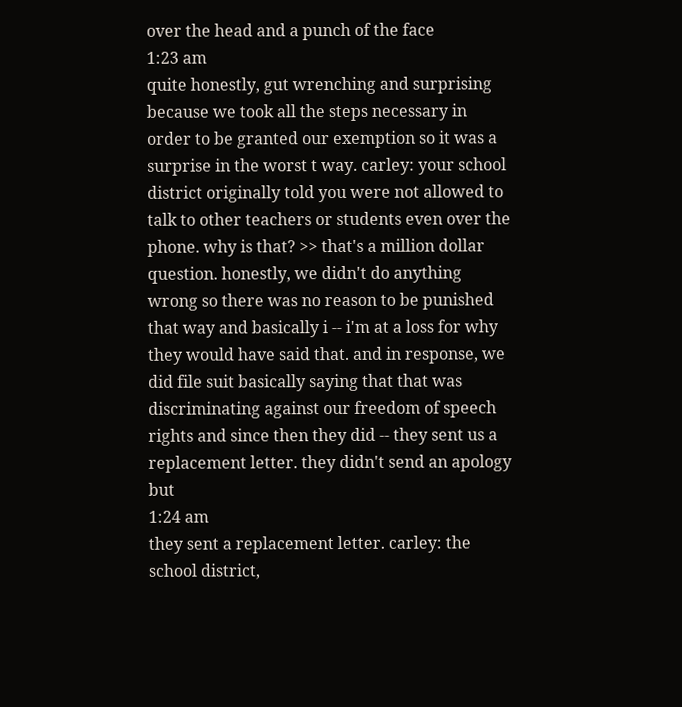over the head and a punch of the face
1:23 am
quite honestly, gut wrenching and surprising because we took all the steps necessary in order to be granted our exemption so it was a surprise in the worst t way. carley: your school district originally told you were not allowed to talk to other teachers or students even over the phone. why is that? >> that's a million dollar question. honestly, we didn't do anything wrong so there was no reason to be punished that way and basically i -- i'm at a loss for why they would have said that. and in response, we did file suit basically saying that that was discriminating against our freedom of speech rights and since then they did -- they sent us a replacement letter. they didn't send an apology but
1:24 am
they sent a replacement letter. carley: the school district,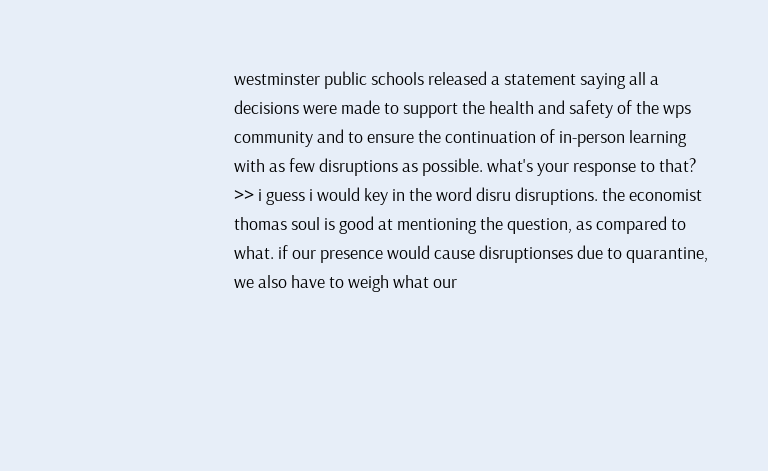westminster public schools released a statement saying all a decisions were made to support the health and safety of the wps community and to ensure the continuation of in-person learning with as few disruptions as possible. what's your response to that? >> i guess i would key in the word disru disruptions. the economist thomas soul is good at mentioning the question, as compared to what. if our presence would cause disruptionses due to quarantine, we also have to weigh what our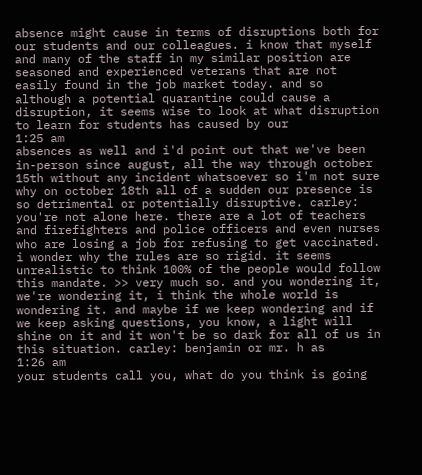absence might cause in terms of disruptions both for our students and our colleagues. i know that myself and many of the staff in my similar position are seasoned and experienced veterans that are not easily found in the job market today. and so although a potential quarantine could cause a disruption, it seems wise to look at what disruption to learn for students has caused by our
1:25 am
absences as well and i'd point out that we've been in-person since august, all the way through october 15th without any incident whatsoever so i'm not sure why on october 18th all of a sudden our presence is so detrimental or potentially disruptive. carley: you're not alone here. there are a lot of teachers and firefighters and police officers and even nurses who are losing a job for refusing to get vaccinated. i wonder why the rules are so rigid. it seems unrealistic to think 100% of the people would follow this mandate. >> very much so. and you wondering it, we're wondering it, i think the whole world is wondering it. and maybe if we keep wondering and if we keep asking questions, you know, a light will shine on it and it won't be so dark for all of us in this situation. carley: benjamin or mr. h as
1:26 am
your students call you, what do you think is going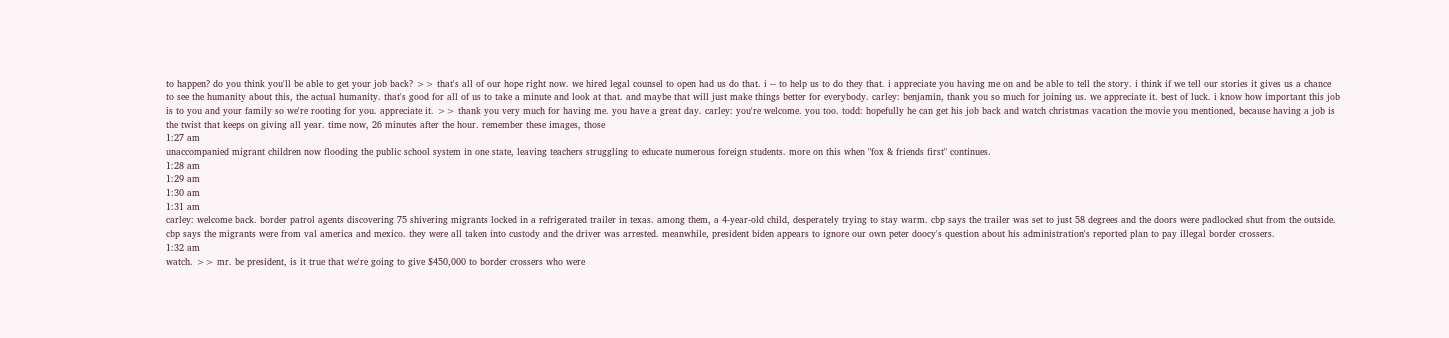to happen? do you think you'll be able to get your job back? >> that's all of our hope right now. we hired legal counsel to open had us do that. i -- to help us to do they that. i appreciate you having me on and be able to tell the story. i think if we tell our stories it gives us a chance to see the humanity about this, the actual humanity. that's good for all of us to take a minute and look at that. and maybe that will just make things better for everybody. carley: benjamin, thank you so much for joining us. we appreciate it. best of luck. i know how important this job is to you and your family so we're rooting for you. appreciate it. >> thank you very much for having me. you have a great day. carley: you're welcome. you too. todd: hopefully he can get his job back and watch christmas vacation the movie you mentioned, because having a job is the twist that keeps on giving all year. time now, 26 minutes after the hour. remember these images, those
1:27 am
unaccompanied migrant children now flooding the public school system in one state, leaving teachers struggling to educate numerous foreign students. more on this when "fox & friends first" continues.
1:28 am
1:29 am
1:30 am
1:31 am
carley: welcome back. border patrol agents discovering 75 shivering migrants locked in a refrigerated trailer in texas. among them, a 4-year-old child, desperately trying to stay warm. cbp says the trailer was set to just 58 degrees and the doors were padlocked shut from the outside. cbp says the migrants were from val america and mexico. they were all taken into custody and the driver was arrested. meanwhile, president biden appears to ignore our own peter doocy's question about his administration's reported plan to pay illegal border crossers.
1:32 am
watch. >> mr. be president, is it true that we're going to give $450,000 to border crossers who were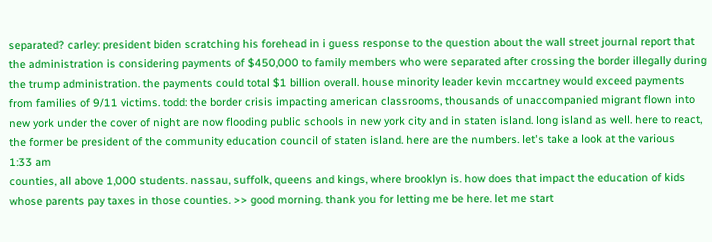separated? carley: president biden scratching his forehead in i guess response to the question about the wall street journal report that the administration is considering payments of $450,000 to family members who were separated after crossing the border illegally during the trump administration. the payments could total $1 billion overall. house minority leader kevin mccartney would exceed payments from families of 9/11 victims. todd: the border crisis impacting american classrooms, thousands of unaccompanied migrant flown into new york under the cover of night are now flooding public schools in new york city and in staten island. long island as well. here to react, the former be president of the community education council of staten island. here are the numbers. let's take a look at the various
1:33 am
counties, all above 1,000 students. nassau, suffolk, queens and kings, where brooklyn is. how does that impact the education of kids whose parents pay taxes in those counties. >> good morning. thank you for letting me be here. let me start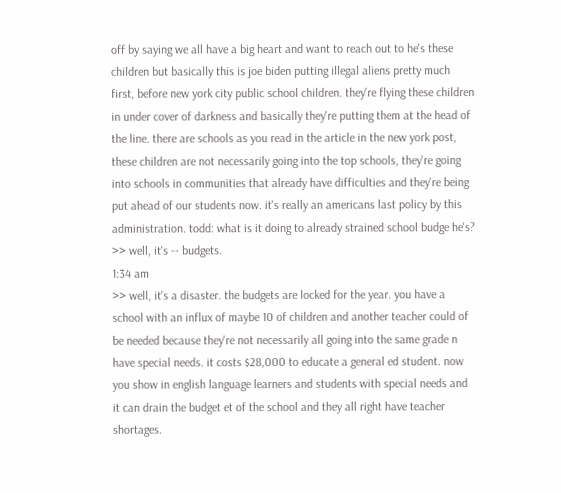off by saying we all have a big heart and want to reach out to he's these children but basically this is joe biden putting illegal aliens pretty much first, before new york city public school children. they're flying these children in under cover of darkness and basically they're putting them at the head of the line. there are schools as you read in the article in the new york post, these children are not necessarily going into the top schools, they're going into schools in communities that already have difficulties and they're being put ahead of our students now. it's really an americans last policy by this administration. todd: what is it doing to already strained school budge he's? >> well, it's -- budgets.
1:34 am
>> well, it's a disaster. the budgets are locked for the year. you have a school with an influx of maybe 10 of children and another teacher could of be needed because they're not necessarily all going into the same grade n have special needs. it costs $28,000 to educate a general ed student. now you show in english language learners and students with special needs and it can drain the budget et of the school and they all right have teacher shortages.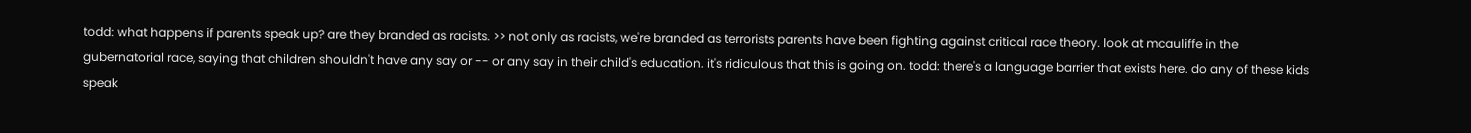todd: what happens if parents speak up? are they branded as racists. >> not only as racists, we're branded as terrorists parents have been fighting against critical race theory. look at mcauliffe in the gubernatorial race, saying that children shouldn't have any say or -- or any say in their child's education. it's ridiculous that this is going on. todd: there's a language barrier that exists here. do any of these kids speak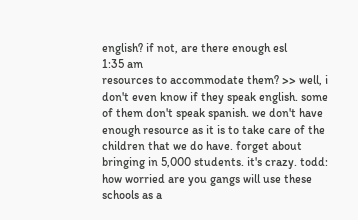english? if not, are there enough esl
1:35 am
resources to accommodate them? >> well, i don't even know if they speak english. some of them don't speak spanish. we don't have enough resource as it is to take care of the children that we do have. forget about bringing in 5,000 students. it's crazy. todd: how worried are you gangs will use these schools as a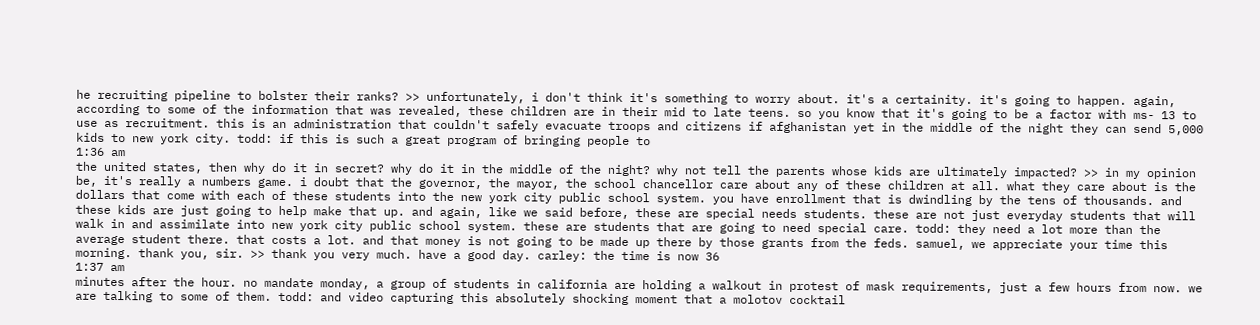he recruiting pipeline to bolster their ranks? >> unfortunately, i don't think it's something to worry about. it's a certainity. it's going to happen. again, according to some of the information that was revealed, these children are in their mid to late teens. so you know that it's going to be a factor with ms- 13 to use as recruitment. this is an administration that couldn't safely evacuate troops and citizens if afghanistan yet in the middle of the night they can send 5,000 kids to new york city. todd: if this is such a great program of bringing people to
1:36 am
the united states, then why do it in secret? why do it in the middle of the night? why not tell the parents whose kids are ultimately impacted? >> in my opinion be, it's really a numbers game. i doubt that the governor, the mayor, the school chancellor care about any of these children at all. what they care about is the dollars that come with each of these students into the new york city public school system. you have enrollment that is dwindling by the tens of thousands. and these kids are just going to help make that up. and again, like we said before, these are special needs students. these are not just everyday students that will walk in and assimilate into new york city public school system. these are students that are going to need special care. todd: they need a lot more than the average student there. that costs a lot. and that money is not going to be made up there by those grants from the feds. samuel, we appreciate your time this morning. thank you, sir. >> thank you very much. have a good day. carley: the time is now 36
1:37 am
minutes after the hour. no mandate monday, a group of students in california are holding a walkout in protest of mask requirements, just a few hours from now. we are talking to some of them. todd: and video capturing this absolutely shocking moment that a molotov cocktail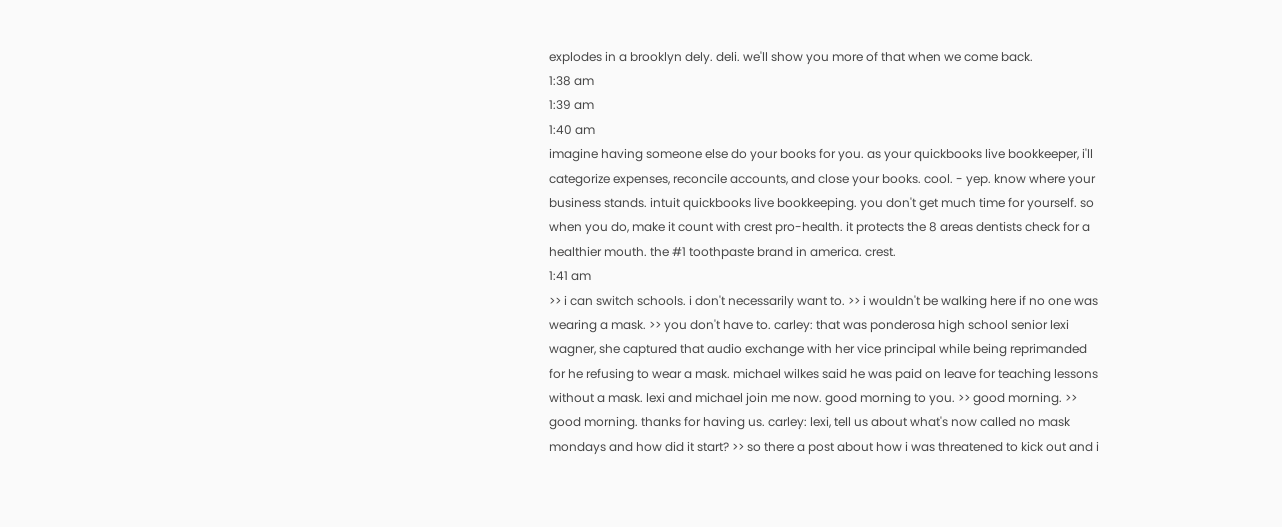explodes in a brooklyn dely. deli. we'll show you more of that when we come back.
1:38 am
1:39 am
1:40 am
imagine having someone else do your books for you. as your quickbooks live bookkeeper, i'll categorize expenses, reconcile accounts, and close your books. cool. - yep. know where your business stands. intuit quickbooks live bookkeeping. you don't get much time for yourself. so when you do, make it count with crest pro-health. it protects the 8 areas dentists check for a healthier mouth. the #1 toothpaste brand in america. crest.
1:41 am
>> i can switch schools. i don't necessarily want to. >> i wouldn't be walking here if no one was wearing a mask. >> you don't have to. carley: that was ponderosa high school senior lexi wagner, she captured that audio exchange with her vice principal while being reprimanded for he refusing to wear a mask. michael wilkes said he was paid on leave for teaching lessons without a mask. lexi and michael join me now. good morning to you. >> good morning. >> good morning. thanks for having us. carley: lexi, tell us about what's now called no mask mondays and how did it start? >> so there a post about how i was threatened to kick out and i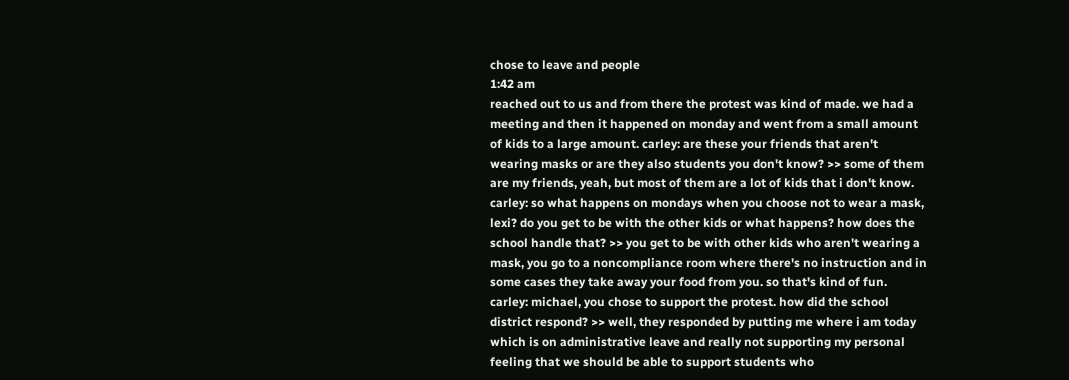chose to leave and people
1:42 am
reached out to us and from there the protest was kind of made. we had a meeting and then it happened on monday and went from a small amount of kids to a large amount. carley: are these your friends that aren't wearing masks or are they also students you don't know? >> some of them are my friends, yeah, but most of them are a lot of kids that i don't know. carley: so what happens on mondays when you choose not to wear a mask, lexi? do you get to be with the other kids or what happens? how does the school handle that? >> you get to be with other kids who aren't wearing a mask, you go to a noncompliance room where there's no instruction and in some cases they take away your food from you. so that's kind of fun. carley: michael, you chose to support the protest. how did the school district respond? >> well, they responded by putting me where i am today which is on administrative leave and really not supporting my personal feeling that we should be able to support students who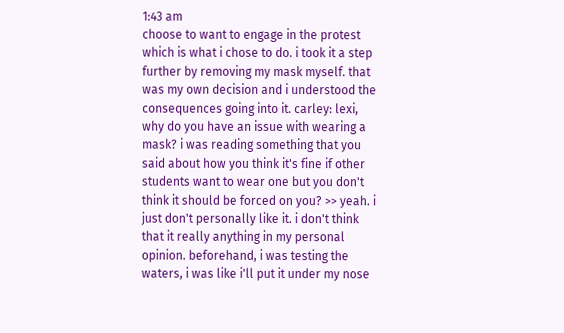1:43 am
choose to want to engage in the protest which is what i chose to do. i took it a step further by removing my mask myself. that was my own decision and i understood the consequences going into it. carley: lexi, why do you have an issue with wearing a mask? i was reading something that you said about how you think it's fine if other students want to wear one but you don't think it should be forced on you? >> yeah. i just don't personally like it. i don't think that it really anything in my personal opinion. beforehand, i was testing the waters, i was like i'll put it under my nose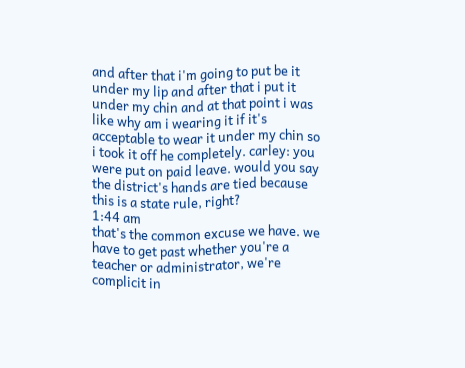and after that i'm going to put be it under my lip and after that i put it under my chin and at that point i was like why am i wearing it if it's acceptable to wear it under my chin so i took it off he completely. carley: you were put on paid leave. would you say the district's hands are tied because this is a state rule, right?
1:44 am
that's the common excuse we have. we have to get past whether you're a teacher or administrator, we're complicit in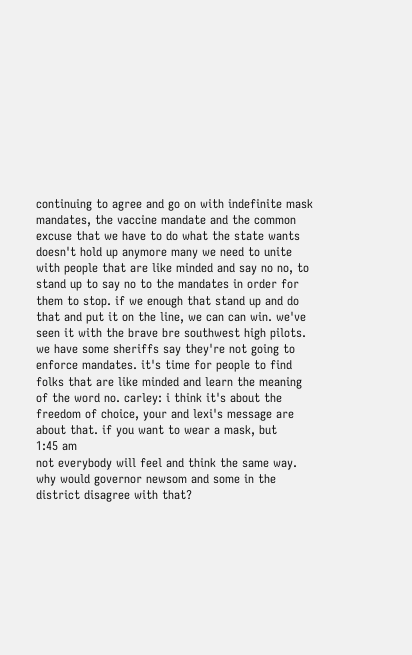continuing to agree and go on with indefinite mask mandates, the vaccine mandate and the common excuse that we have to do what the state wants doesn't hold up anymore many we need to unite with people that are like minded and say no no, to stand up to say no to the mandates in order for them to stop. if we enough that stand up and do that and put it on the line, we can can win. we've seen it with the brave bre southwest high pilots. we have some sheriffs say they're not going to enforce mandates. it's time for people to find folks that are like minded and learn the meaning of the word no. carley: i think it's about the freedom of choice, your and lexi's message are about that. if you want to wear a mask, but
1:45 am
not everybody will feel and think the same way. why would governor newsom and some in the district disagree with that?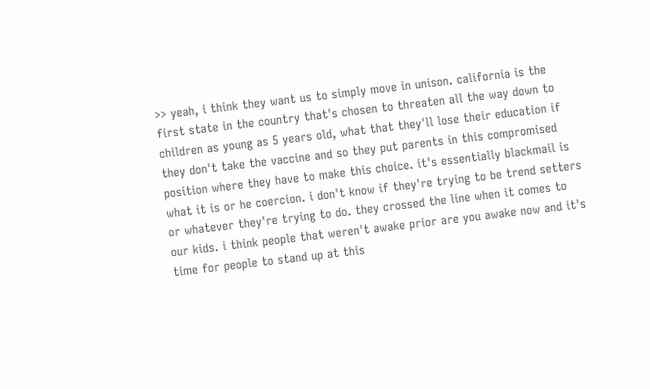>> yeah, i think they want us to simply move in unison. california is the first state in the country that's chosen to threaten all the way down to children as young as 5 years old, what that they'll lose their education if they don't take the vaccine and so they put parents in this compromised position where they have to make this choice. it's essentially blackmail is what it is or he coercion. i don't know if they're trying to be trend setters or whatever they're trying to do. they crossed the line when it comes to our kids. i think people that weren't awake prior are you awake now and it's time for people to stand up at this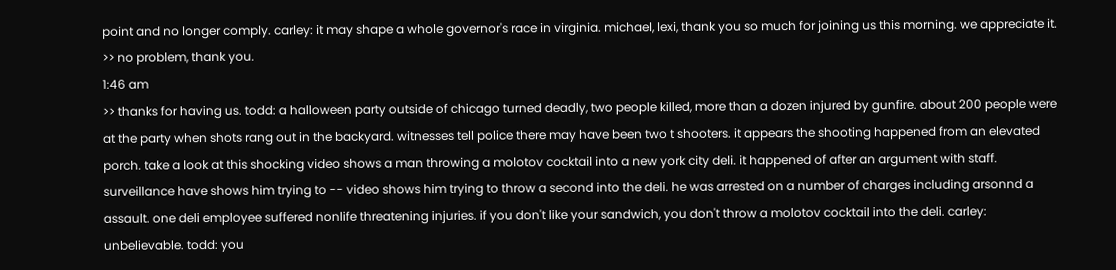point and no longer comply. carley: it may shape a whole governor's race in virginia. michael, lexi, thank you so much for joining us this morning. we appreciate it. >> no problem, thank you.
1:46 am
>> thanks for having us. todd: a halloween party outside of chicago turned deadly, two people killed, more than a dozen injured by gunfire. about 200 people were at the party when shots rang out in the backyard. witnesses tell police there may have been two t shooters. it appears the shooting happened from an elevated porch. take a look at this shocking video shows a man throwing a molotov cocktail into a new york city deli. it happened of after an argument with staff. surveillance have shows him trying to -- video shows him trying to throw a second into the deli. he was arrested on a number of charges including arsonnd a assault. one deli employee suffered nonlife threatening injuries. if you don't like your sandwich, you don't throw a molotov cocktail into the deli. carley: unbelievable. todd: you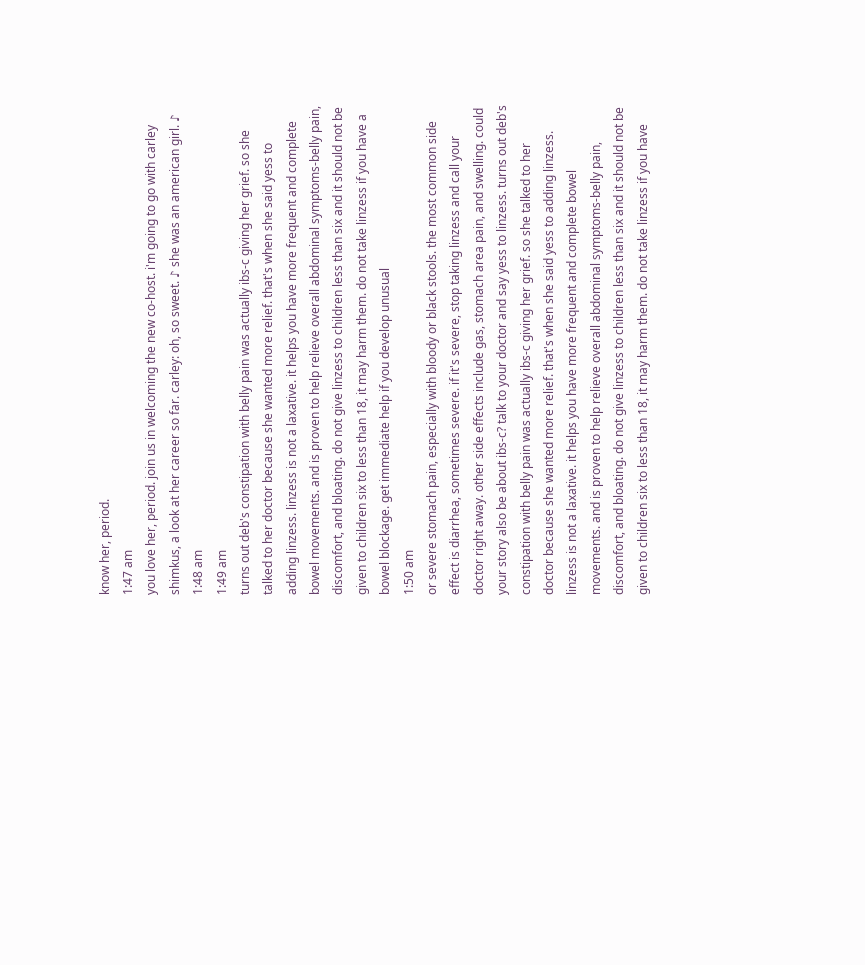know her, period.
1:47 am
you love her, period. join us in welcoming the new co-host. i'm going to go with carley shimkus, a look at her career so far. carley: oh, so sweet. ♪ she was an american girl. ♪
1:48 am
1:49 am
turns out deb's constipation with belly pain was actually ibs-c giving her grief. so she talked to her doctor because she wanted more relief. that's when she said yess to adding linzess. linzess is not a laxative. it helps you have more frequent and complete bowel movements. and is proven to help relieve overall abdominal symptoms-belly pain, discomfort, and bloating. do not give linzess to children less than six and it should not be given to children six to less than 18, it may harm them. do not take linzess if you have a bowel blockage. get immediate help if you develop unusual
1:50 am
or severe stomach pain, especially with bloody or black stools. the most common side effect is diarrhea, sometimes severe. if it's severe, stop taking linzess and call your doctor right away. other side effects include gas, stomach area pain, and swelling. could your story also be about ibs-c? talk to your doctor and say yess to linzess. turns out deb's constipation with belly pain was actually ibs-c giving her grief. so she talked to her doctor because she wanted more relief. that's when she said yess to adding linzess. linzess is not a laxative. it helps you have more frequent and complete bowel movements. and is proven to help relieve overall abdominal symptoms-belly pain, discomfort, and bloating. do not give linzess to children less than six and it should not be given to children six to less than 18, it may harm them. do not take linzess if you have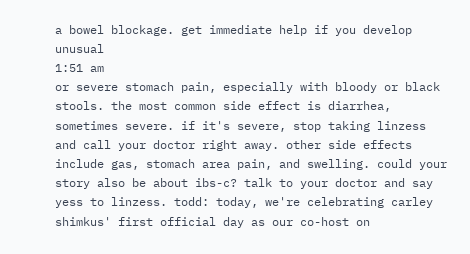a bowel blockage. get immediate help if you develop unusual
1:51 am
or severe stomach pain, especially with bloody or black stools. the most common side effect is diarrhea, sometimes severe. if it's severe, stop taking linzess and call your doctor right away. other side effects include gas, stomach area pain, and swelling. could your story also be about ibs-c? talk to your doctor and say yess to linzess. todd: today, we're celebrating carley shimkus' first official day as our co-host on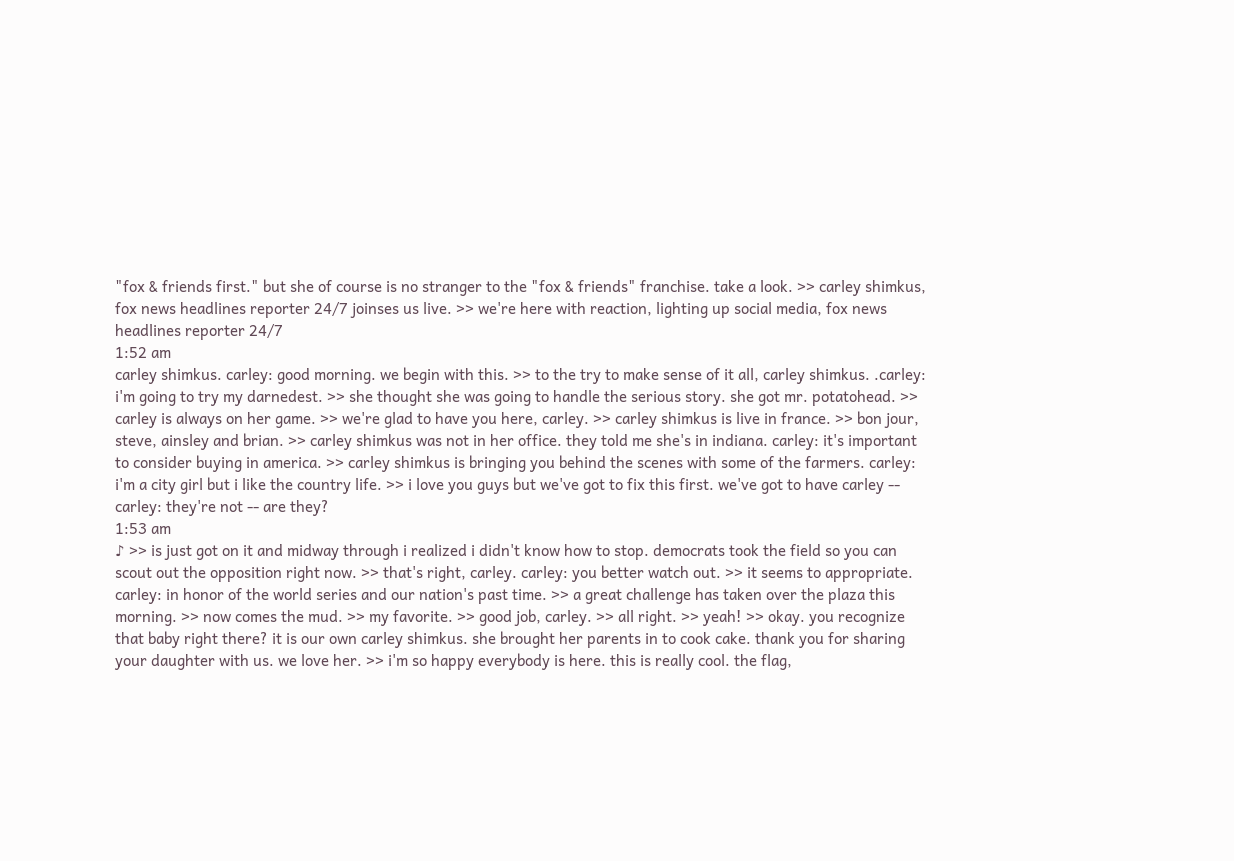"fox & friends first." but she of course is no stranger to the "fox & friends" franchise. take a look. >> carley shimkus, fox news headlines reporter 24/7 joinses us live. >> we're here with reaction, lighting up social media, fox news headlines reporter 24/7
1:52 am
carley shimkus. carley: good morning. we begin with this. >> to the try to make sense of it all, carley shimkus. .carley: i'm going to try my darnedest. >> she thought she was going to handle the serious story. she got mr. potatohead. >> carley is always on her game. >> we're glad to have you here, carley. >> carley shimkus is live in france. >> bon jour, steve, ainsley and brian. >> carley shimkus was not in her office. they told me she's in indiana. carley: it's important to consider buying in america. >> carley shimkus is bringing you behind the scenes with some of the farmers. carley: i'm a city girl but i like the country life. >> i love you guys but we've got to fix this first. we've got to have carley -- carley: they're not -- are they?
1:53 am
♪ >> is just got on it and midway through i realized i didn't know how to stop. democrats took the field so you can scout out the opposition right now. >> that's right, carley. carley: you better watch out. >> it seems to appropriate. carley: in honor of the world series and our nation's past time. >> a great challenge has taken over the plaza this morning. >> now comes the mud. >> my favorite. >> good job, carley. >> all right. >> yeah! >> okay. you recognize that baby right there? it is our own carley shimkus. she brought her parents in to cook cake. thank you for sharing your daughter with us. we love her. >> i'm so happy everybody is here. this is really cool. the flag,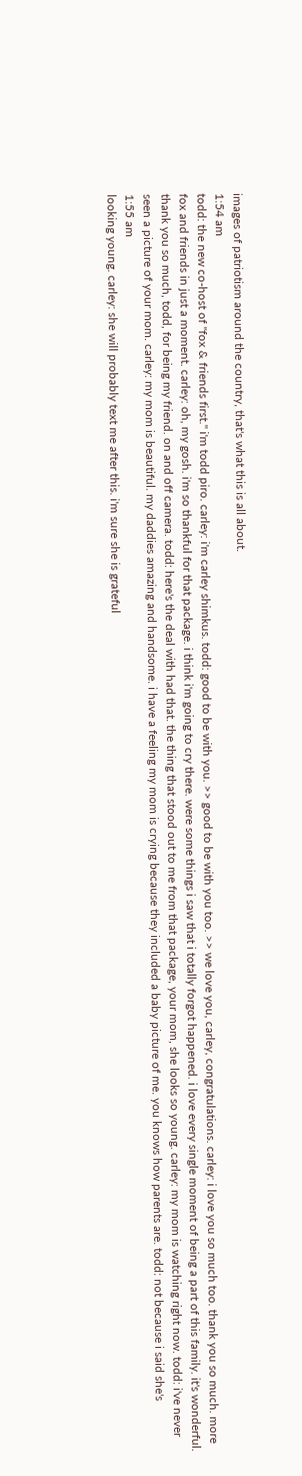images of patriotism around the country, that's what this is all about.
1:54 am
todd: the new co-host of "fox & friends first." i'm todd piro. carley: i'm carley shimkus. todd: good to be with you. >> good to be with you too. >> we love you, carley, congratulations. carley: i love you so much too. thank you so much. more fox and friends in just a moment. carley: oh, my gosh. i'm so thankful for that package. i think i'm going to cry there. were some things i saw that i totally forgot happened. i love every single moment of being a part of this family. it's wonderful. thank you so much, todd, for being my friend. on and off camera. todd: here's the deal with had that. the thing that stood out to me from that package, your mom, she looks so young. carley: my mom is watching right now. todd: i've never seen a picture of your mom. carley: my mom is beautiful. my daddies amazing and handsome. i have a feeling my mom is crying because they included a baby picture of me. you knows how parents are. todd: not because i said she's
1:55 am
looking young. carley: she will probably text me after this. i'm sure she is grateful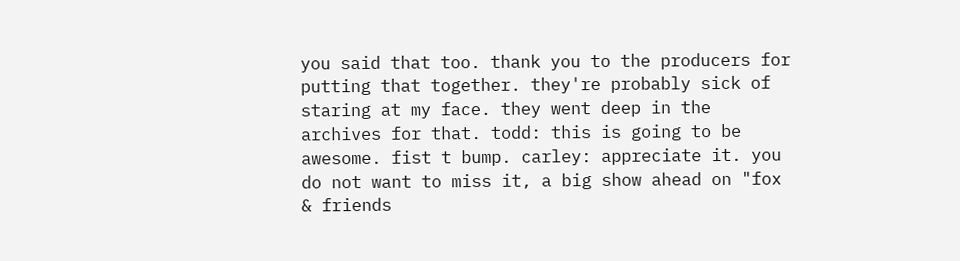you said that too. thank you to the producers for putting that together. they're probably sick of staring at my face. they went deep in the archives for that. todd: this is going to be awesome. fist t bump. carley: appreciate it. you do not want to miss it, a big show ahead on "fox & friends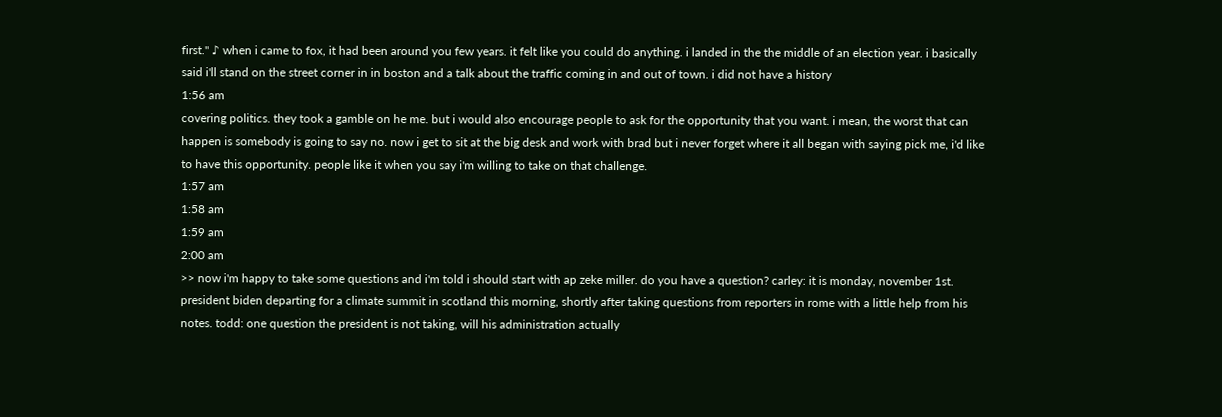first." ♪ when i came to fox, it had been around you few years. it felt like you could do anything. i landed in the the middle of an election year. i basically said i'll stand on the street corner in in boston and a talk about the traffic coming in and out of town. i did not have a history
1:56 am
covering politics. they took a gamble on he me. but i would also encourage people to ask for the opportunity that you want. i mean, the worst that can happen is somebody is going to say no. now i get to sit at the big desk and work with brad but i never forget where it all began with saying pick me, i'd like to have this opportunity. people like it when you say i'm willing to take on that challenge.
1:57 am
1:58 am
1:59 am
2:00 am
>> now i'm happy to take some questions and i'm told i should start with ap zeke miller. do you have a question? carley: it is monday, november 1st. president biden departing for a climate summit in scotland this morning, shortly after taking questions from reporters in rome with a little help from his notes. todd: one question the president is not taking, will his administration actually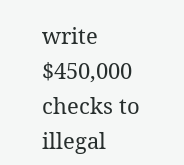write $450,000 checks to illegal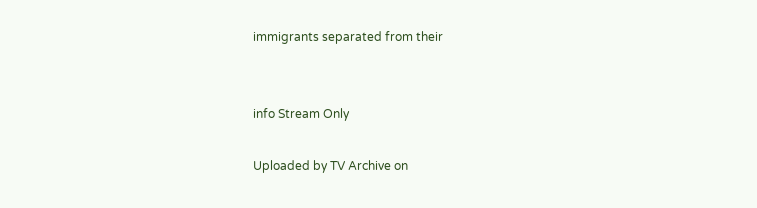immigrants separated from their


info Stream Only

Uploaded by TV Archive on